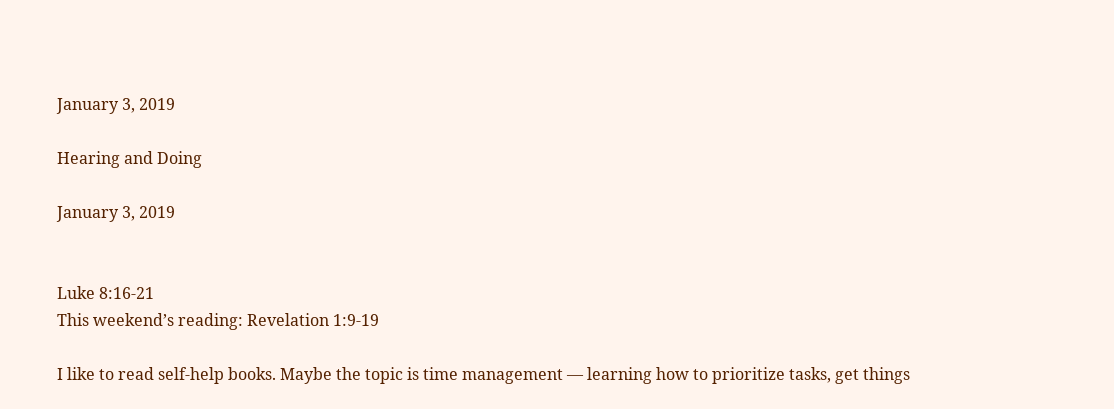January 3, 2019

Hearing and Doing

January 3, 2019


Luke 8:16-21
This weekend’s reading: Revelation 1:9-19

I like to read self-help books. Maybe the topic is time management — learning how to prioritize tasks, get things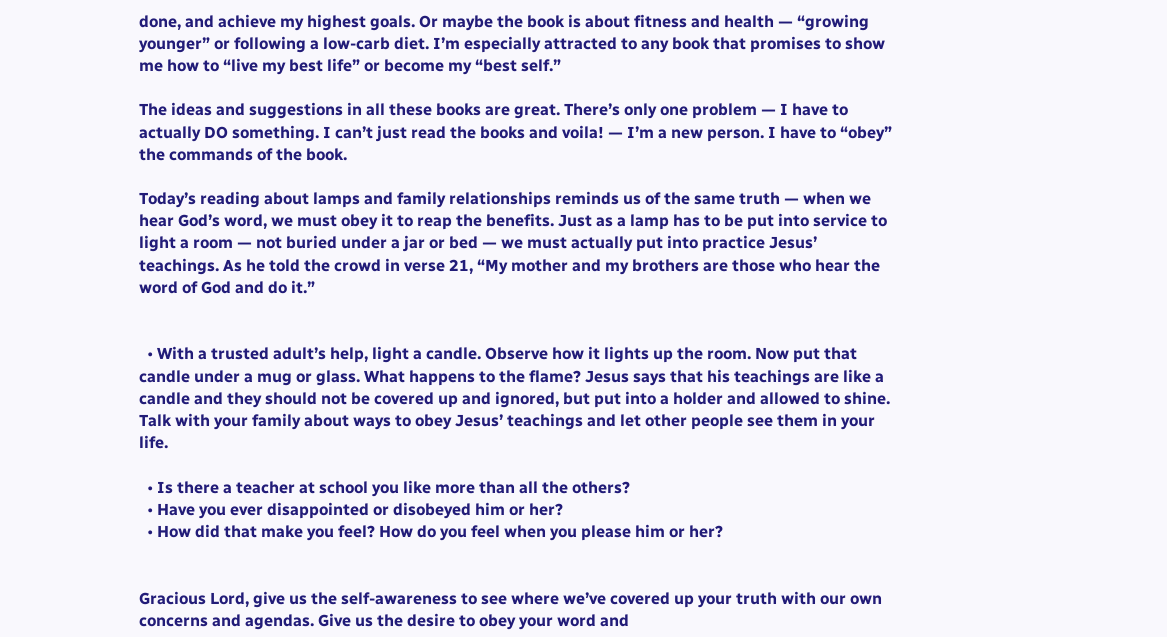done, and achieve my highest goals. Or maybe the book is about fitness and health — “growing younger” or following a low-carb diet. I’m especially attracted to any book that promises to show me how to “live my best life” or become my “best self.”

The ideas and suggestions in all these books are great. There’s only one problem — I have to actually DO something. I can’t just read the books and voila! — I’m a new person. I have to “obey” the commands of the book.

Today’s reading about lamps and family relationships reminds us of the same truth — when we hear God’s word, we must obey it to reap the benefits. Just as a lamp has to be put into service to light a room — not buried under a jar or bed — we must actually put into practice Jesus’ teachings. As he told the crowd in verse 21, “My mother and my brothers are those who hear the word of God and do it.”


  • With a trusted adult’s help, light a candle. Observe how it lights up the room. Now put that candle under a mug or glass. What happens to the flame? Jesus says that his teachings are like a candle and they should not be covered up and ignored, but put into a holder and allowed to shine. Talk with your family about ways to obey Jesus’ teachings and let other people see them in your life.

  • Is there a teacher at school you like more than all the others?
  • Have you ever disappointed or disobeyed him or her?
  • How did that make you feel? How do you feel when you please him or her?


Gracious Lord, give us the self-awareness to see where we’ve covered up your truth with our own concerns and agendas. Give us the desire to obey your word and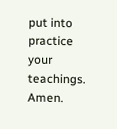put into practice your teachings. Amen.